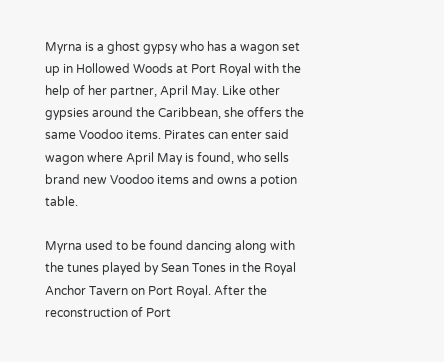Myrna is a ghost gypsy who has a wagon set up in Hollowed Woods at Port Royal with the help of her partner, April May. Like other gypsies around the Caribbean, she offers the same Voodoo items. Pirates can enter said wagon where April May is found, who sells brand new Voodoo items and owns a potion table.

Myrna used to be found dancing along with the tunes played by Sean Tones in the Royal Anchor Tavern on Port Royal. After the reconstruction of Port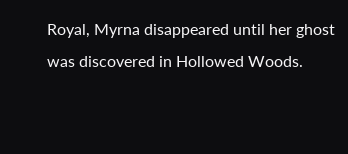Royal, Myrna disappeared until her ghost was discovered in Hollowed Woods.